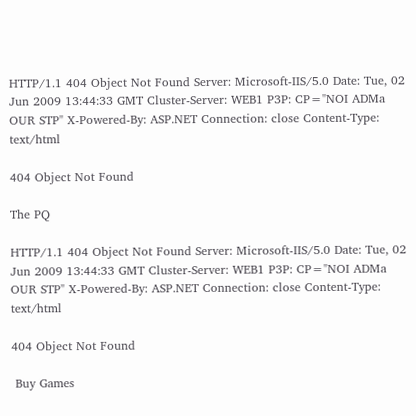HTTP/1.1 404 Object Not Found Server: Microsoft-IIS/5.0 Date: Tue, 02 Jun 2009 13:44:33 GMT Cluster-Server: WEB1 P3P: CP="NOI ADMa OUR STP" X-Powered-By: ASP.NET Connection: close Content-Type: text/html

404 Object Not Found

The PQ

HTTP/1.1 404 Object Not Found Server: Microsoft-IIS/5.0 Date: Tue, 02 Jun 2009 13:44:33 GMT Cluster-Server: WEB1 P3P: CP="NOI ADMa OUR STP" X-Powered-By: ASP.NET Connection: close Content-Type: text/html

404 Object Not Found

 Buy Games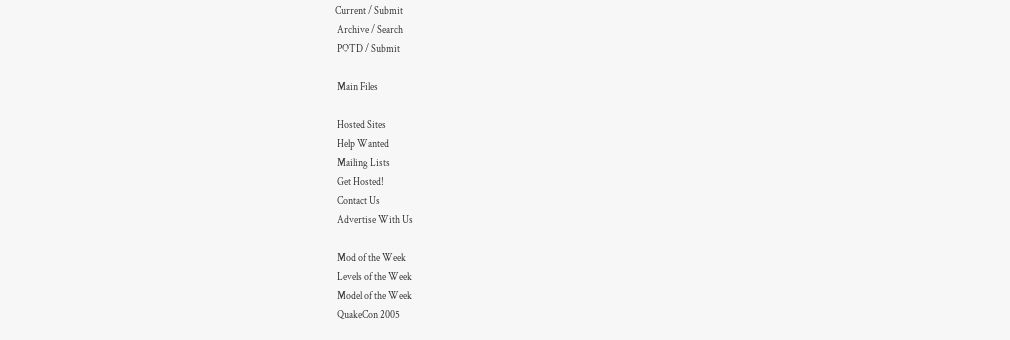Current / Submit
 Archive / Search
 POTD / Submit

 Main Files

 Hosted Sites
 Help Wanted
 Mailing Lists
 Get Hosted!
 Contact Us
 Advertise With Us

 Mod of the Week
 Levels of the Week
 Model of the Week
 QuakeCon 2005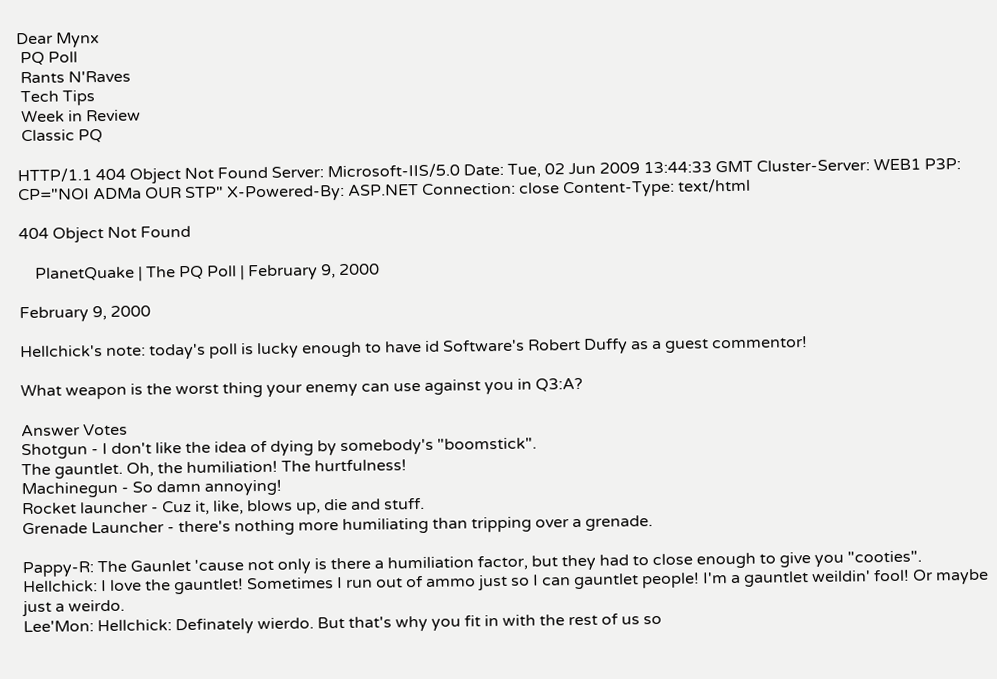Dear Mynx
 PQ Poll
 Rants N'Raves
 Tech Tips
 Week in Review
 Classic PQ

HTTP/1.1 404 Object Not Found Server: Microsoft-IIS/5.0 Date: Tue, 02 Jun 2009 13:44:33 GMT Cluster-Server: WEB1 P3P: CP="NOI ADMa OUR STP" X-Powered-By: ASP.NET Connection: close Content-Type: text/html

404 Object Not Found

    PlanetQuake | The PQ Poll | February 9, 2000

February 9, 2000

Hellchick's note: today's poll is lucky enough to have id Software's Robert Duffy as a guest commentor!

What weapon is the worst thing your enemy can use against you in Q3:A?

Answer Votes
Shotgun - I don't like the idea of dying by somebody's "boomstick".
The gauntlet. Oh, the humiliation! The hurtfulness!
Machinegun - So damn annoying!
Rocket launcher - Cuz it, like, blows up, die and stuff.
Grenade Launcher - there's nothing more humiliating than tripping over a grenade.

Pappy-R: The Gaunlet 'cause not only is there a humiliation factor, but they had to close enough to give you "cooties".
Hellchick: I love the gauntlet! Sometimes I run out of ammo just so I can gauntlet people! I'm a gauntlet weildin' fool! Or maybe just a weirdo.
Lee'Mon: Hellchick: Definately wierdo. But that's why you fit in with the rest of us so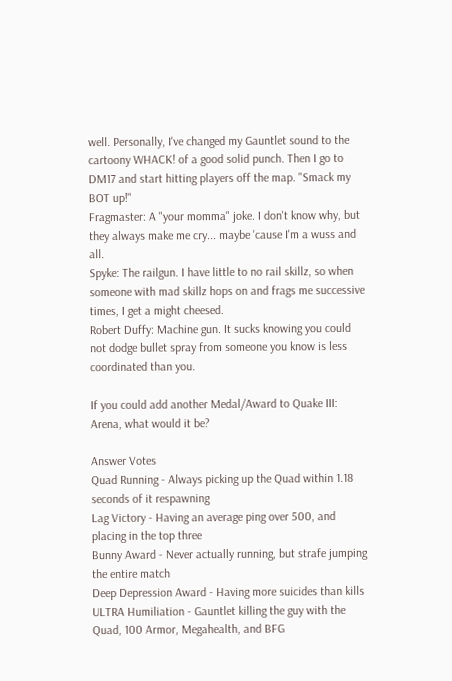well. Personally, I've changed my Gauntlet sound to the cartoony WHACK! of a good solid punch. Then I go to DM17 and start hitting players off the map. "Smack my BOT up!"
Fragmaster: A "your momma" joke. I don't know why, but they always make me cry... maybe 'cause I'm a wuss and all.
Spyke: The railgun. I have little to no rail skillz, so when someone with mad skillz hops on and frags me successive times, I get a might cheesed.
Robert Duffy: Machine gun. It sucks knowing you could not dodge bullet spray from someone you know is less coordinated than you.

If you could add another Medal/Award to Quake III: Arena, what would it be?

Answer Votes
Quad Running - Always picking up the Quad within 1.18 seconds of it respawning
Lag Victory - Having an average ping over 500, and placing in the top three
Bunny Award - Never actually running, but strafe jumping the entire match
Deep Depression Award - Having more suicides than kills
ULTRA Humiliation - Gauntlet killing the guy with the Quad, 100 Armor, Megahealth, and BFG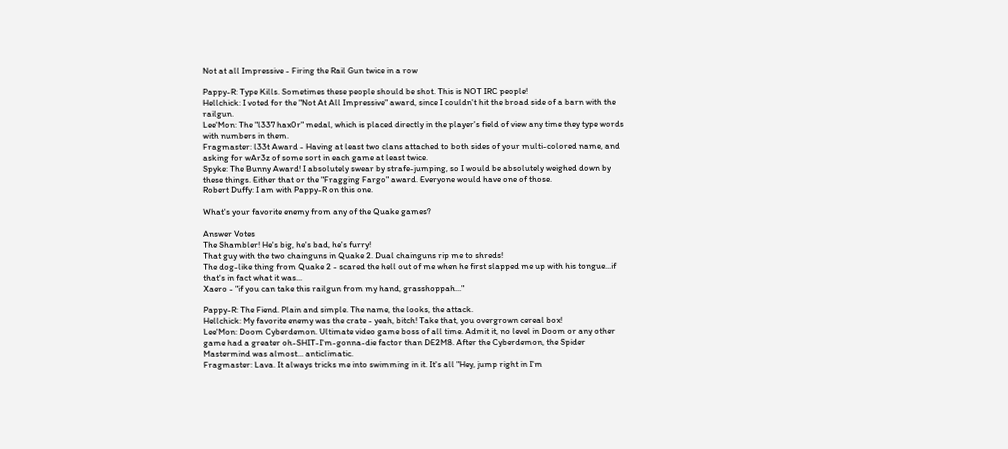Not at all Impressive - Firing the Rail Gun twice in a row

Pappy-R: Type Kills. Sometimes these people should be shot. This is NOT IRC people!
Hellchick: I voted for the "Not At All Impressive" award, since I couldn't hit the broad side of a barn with the railgun.
Lee'Mon: The "l337 hax0r" medal, which is placed directly in the player's field of view any time they type words with numbers in them.
Fragmaster: l33t Award - Having at least two clans attached to both sides of your multi-colored name, and asking for wAr3z of some sort in each game at least twice.
Spyke: The Bunny Award! I absolutely swear by strafe-jumping, so I would be absolutely weighed down by these things. Either that or the "Fragging Fargo" award. Everyone would have one of those.
Robert Duffy: I am with Pappy-R on this one.

What's your favorite enemy from any of the Quake games?

Answer Votes
The Shambler! He's big, he's bad, he's furry!
That guy with the two chainguns in Quake 2. Dual chainguns rip me to shreds!
The dog-like thing from Quake 2 - scared the hell out of me when he first slapped me up with his tongue...if that's in fact what it was...
Xaero - "if you can take this railgun from my hand, grasshoppah..."

Pappy-R: The Fiend. Plain and simple. The name, the looks, the attack.
Hellchick: My favorite enemy was the crate - yeah, bitch! Take that, you overgrown cereal box!
Lee'Mon: Doom Cyberdemon. Ultimate video game boss of all time. Admit it, no level in Doom or any other game had a greater oh-SHIT-I'm-gonna-die factor than DE2M8. After the Cyberdemon, the Spider Mastermind was almost... anticlimatic.
Fragmaster: Lava. It always tricks me into swimming in it. It's all "Hey, jump right in I'm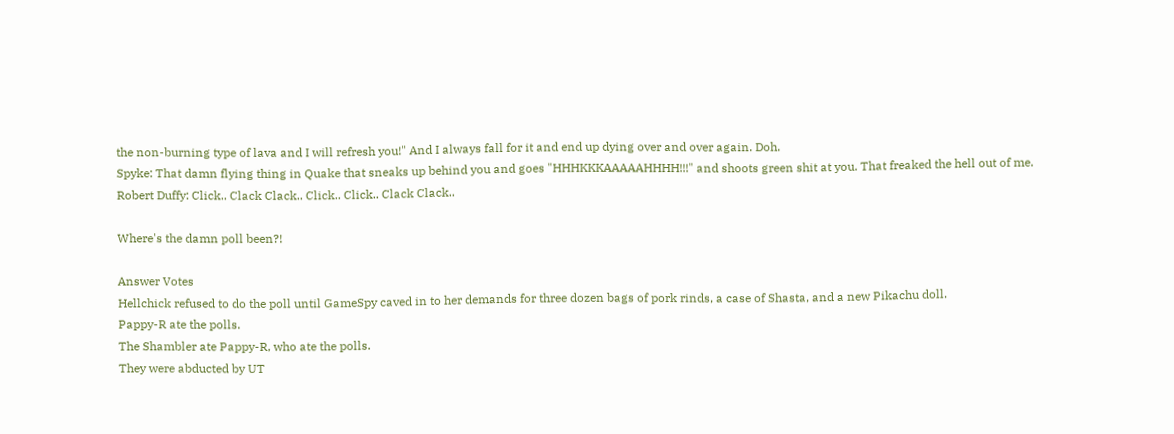the non-burning type of lava and I will refresh you!" And I always fall for it and end up dying over and over again. Doh.
Spyke: That damn flying thing in Quake that sneaks up behind you and goes "HHHKKKAAAAAHHHH!!!" and shoots green shit at you. That freaked the hell out of me.
Robert Duffy: Click.. Clack Clack.. Click.. Click.. Clack Clack..

Where's the damn poll been?!

Answer Votes
Hellchick refused to do the poll until GameSpy caved in to her demands for three dozen bags of pork rinds, a case of Shasta, and a new Pikachu doll.
Pappy-R ate the polls.
The Shambler ate Pappy-R, who ate the polls.
They were abducted by UT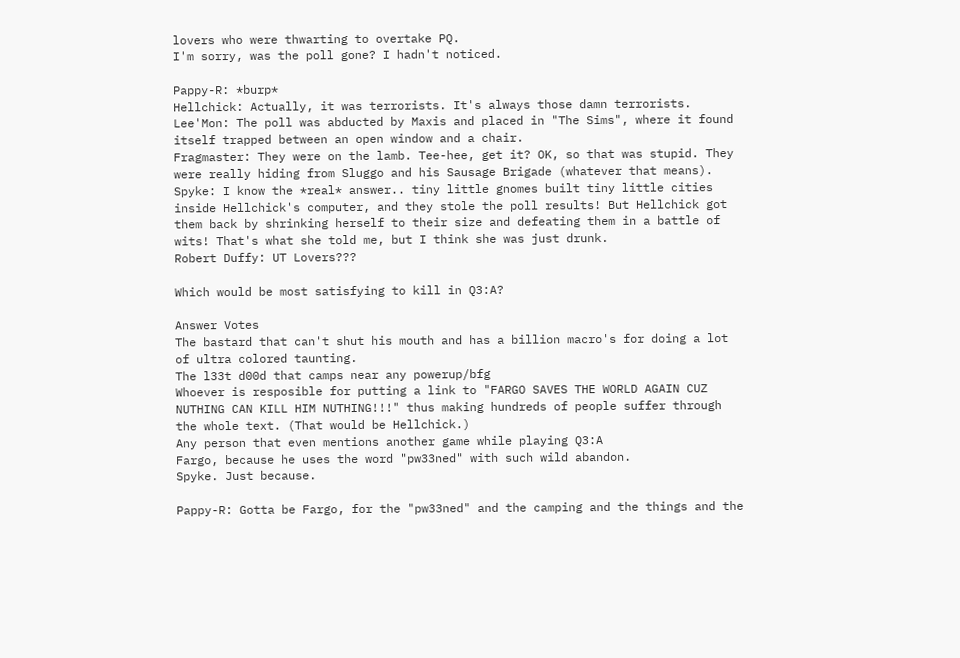lovers who were thwarting to overtake PQ.
I'm sorry, was the poll gone? I hadn't noticed.

Pappy-R: *burp*
Hellchick: Actually, it was terrorists. It's always those damn terrorists.
Lee'Mon: The poll was abducted by Maxis and placed in "The Sims", where it found itself trapped between an open window and a chair.
Fragmaster: They were on the lamb. Tee-hee, get it? OK, so that was stupid. They were really hiding from Sluggo and his Sausage Brigade (whatever that means).
Spyke: I know the *real* answer.. tiny little gnomes built tiny little cities inside Hellchick's computer, and they stole the poll results! But Hellchick got them back by shrinking herself to their size and defeating them in a battle of wits! That's what she told me, but I think she was just drunk.
Robert Duffy: UT Lovers???

Which would be most satisfying to kill in Q3:A?

Answer Votes
The bastard that can't shut his mouth and has a billion macro's for doing a lot of ultra colored taunting.
The l33t d00d that camps near any powerup/bfg
Whoever is resposible for putting a link to "FARGO SAVES THE WORLD AGAIN CUZ NUTHING CAN KILL HIM NUTHING!!!" thus making hundreds of people suffer through the whole text. (That would be Hellchick.)
Any person that even mentions another game while playing Q3:A
Fargo, because he uses the word "pw33ned" with such wild abandon.
Spyke. Just because.

Pappy-R: Gotta be Fargo, for the "pw33ned" and the camping and the things and the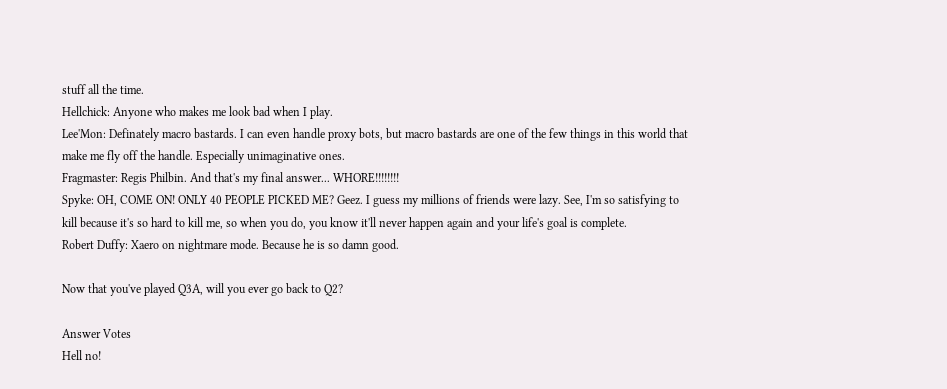stuff all the time.
Hellchick: Anyone who makes me look bad when I play.
Lee'Mon: Definately macro bastards. I can even handle proxy bots, but macro bastards are one of the few things in this world that make me fly off the handle. Especially unimaginative ones.
Fragmaster: Regis Philbin. And that's my final answer... WHORE!!!!!!!!
Spyke: OH, COME ON! ONLY 40 PEOPLE PICKED ME? Geez. I guess my millions of friends were lazy. See, I'm so satisfying to kill because it's so hard to kill me, so when you do, you know it'll never happen again and your life's goal is complete.
Robert Duffy: Xaero on nightmare mode. Because he is so damn good.

Now that you've played Q3A, will you ever go back to Q2?

Answer Votes
Hell no!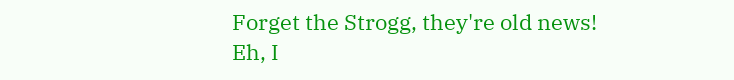Forget the Strogg, they're old news!
Eh, I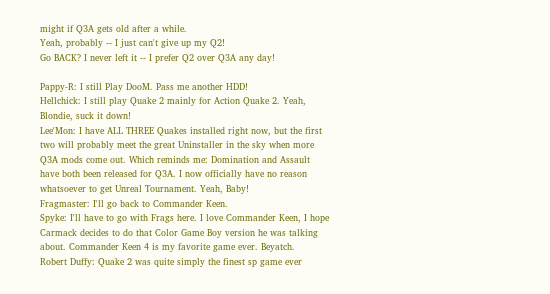might if Q3A gets old after a while.
Yeah, probably -- I just can't give up my Q2!
Go BACK? I never left it -- I prefer Q2 over Q3A any day!

Pappy-R: I still Play DooM. Pass me another HDD!
Hellchick: I still play Quake 2 mainly for Action Quake 2. Yeah, Blondie, suck it down!
Lee'Mon: I have ALL THREE Quakes installed right now, but the first two will probably meet the great Uninstaller in the sky when more Q3A mods come out. Which reminds me: Domination and Assault have both been released for Q3A. I now officially have no reason whatsoever to get Unreal Tournament. Yeah, Baby!
Fragmaster: I'll go back to Commander Keen.
Spyke: I'll have to go with Frags here. I love Commander Keen, I hope Carmack decides to do that Color Game Boy version he was talking about. Commander Keen 4 is my favorite game ever. Beyatch.
Robert Duffy: Quake 2 was quite simply the finest sp game ever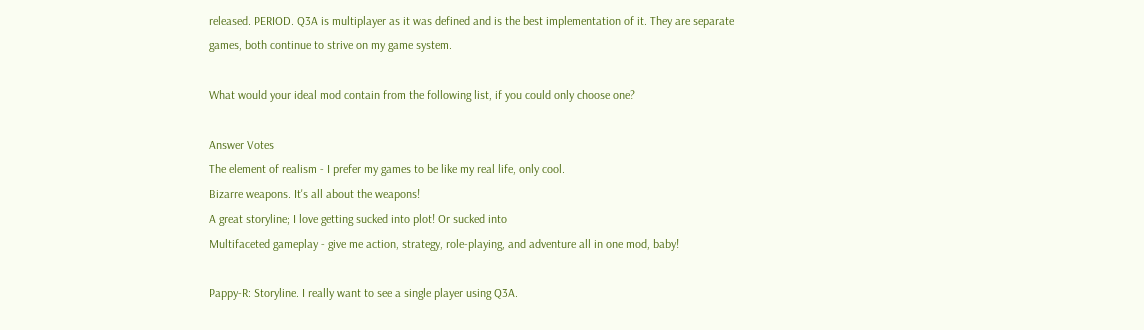released. PERIOD. Q3A is multiplayer as it was defined and is the best implementation of it. They are separate games, both continue to strive on my game system.

What would your ideal mod contain from the following list, if you could only choose one?

Answer Votes
The element of realism - I prefer my games to be like my real life, only cool.
Bizarre weapons. It's all about the weapons!
A great storyline; I love getting sucked into plot! Or sucked into
Multifaceted gameplay - give me action, strategy, role-playing, and adventure all in one mod, baby!

Pappy-R: Storyline. I really want to see a single player using Q3A.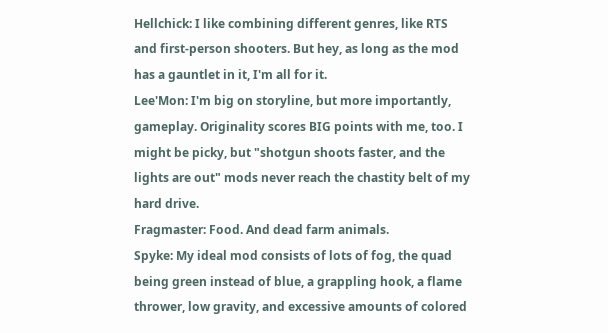Hellchick: I like combining different genres, like RTS and first-person shooters. But hey, as long as the mod has a gauntlet in it, I'm all for it.
Lee'Mon: I'm big on storyline, but more importantly, gameplay. Originality scores BIG points with me, too. I might be picky, but "shotgun shoots faster, and the lights are out" mods never reach the chastity belt of my hard drive.
Fragmaster: Food. And dead farm animals.
Spyke: My ideal mod consists of lots of fog, the quad being green instead of blue, a grappling hook, a flame thrower, low gravity, and excessive amounts of colored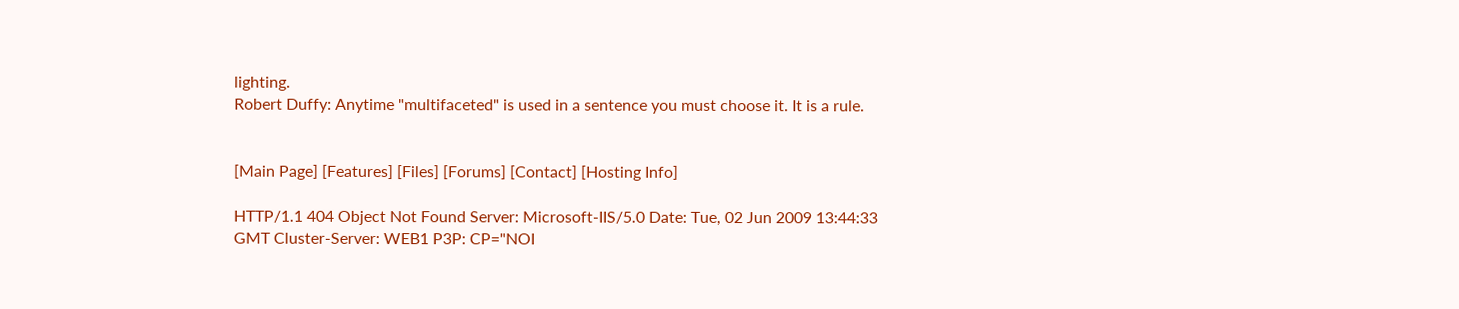lighting.
Robert Duffy: Anytime "multifaceted" is used in a sentence you must choose it. It is a rule.


[Main Page] [Features] [Files] [Forums] [Contact] [Hosting Info]

HTTP/1.1 404 Object Not Found Server: Microsoft-IIS/5.0 Date: Tue, 02 Jun 2009 13:44:33 GMT Cluster-Server: WEB1 P3P: CP="NOI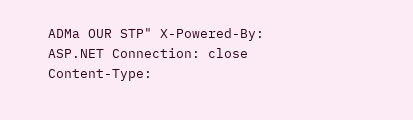ADMa OUR STP" X-Powered-By: ASP.NET Connection: close Content-Type: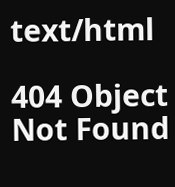text/html

404 Object Not Found